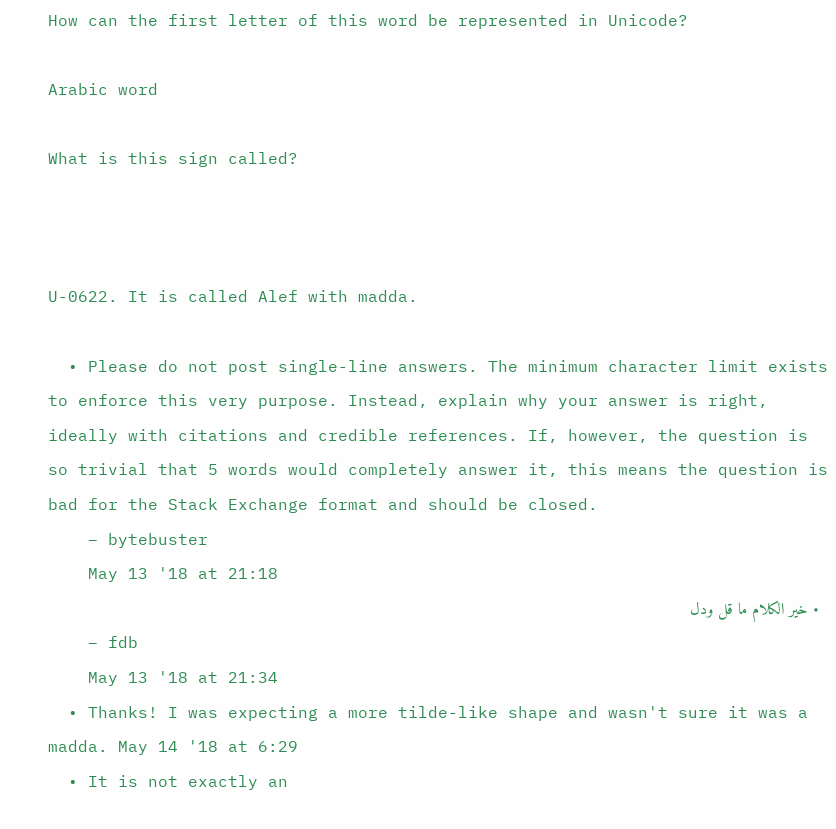How can the first letter of this word be represented in Unicode?

Arabic word

What is this sign called?



U-0622. It is called Alef with madda.

  • Please do not post single-line answers. The minimum character limit exists to enforce this very purpose. Instead, explain why your answer is right, ideally with citations and credible references. If, however, the question is so trivial that 5 words would completely answer it, this means the question is bad for the Stack Exchange format and should be closed.
    – bytebuster
    May 13 '18 at 21:18
  • خير الكلام ما قل ودل
    – fdb
    May 13 '18 at 21:34
  • Thanks! I was expecting a more tilde-like shape and wasn't sure it was a madda. May 14 '18 at 6:29
  • It is not exactly an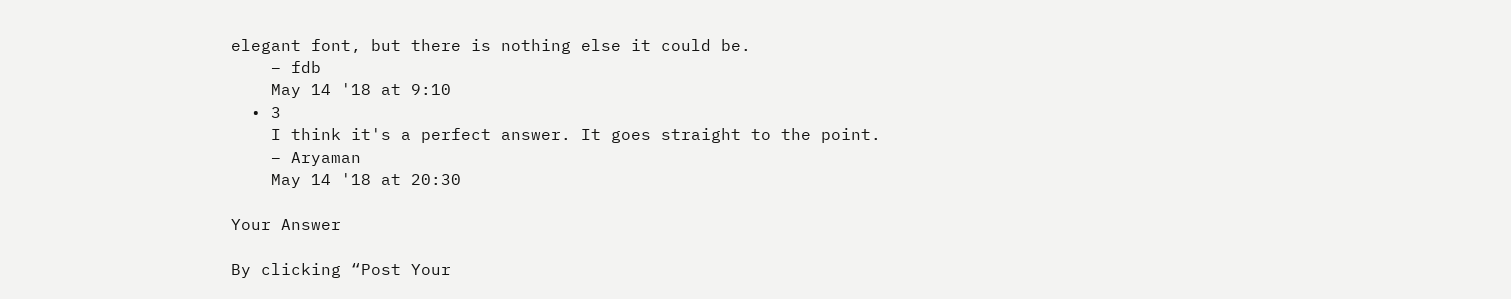elegant font, but there is nothing else it could be.
    – fdb
    May 14 '18 at 9:10
  • 3
    I think it's a perfect answer. It goes straight to the point.
    – Aryaman
    May 14 '18 at 20:30

Your Answer

By clicking “Post Your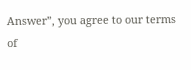Answer”, you agree to our terms of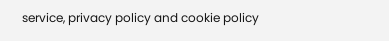service, privacy policy and cookie policy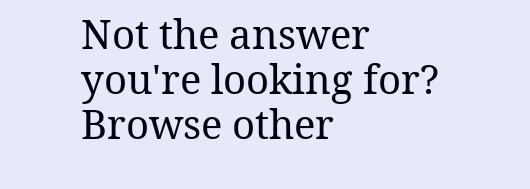Not the answer you're looking for? Browse other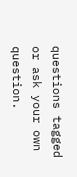questions tagged or ask your own question.